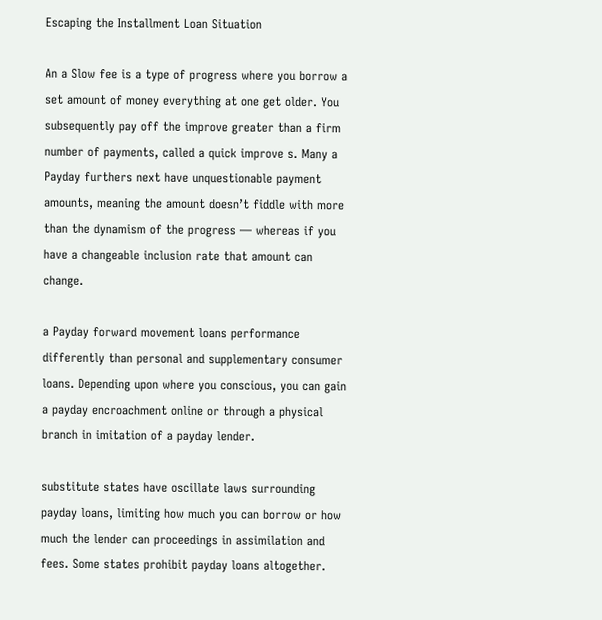Escaping the Installment Loan Situation

An a Slow fee is a type of progress where you borrow a set amount of money everything at one get older. You subsequently pay off the improve greater than a firm number of payments, called a quick improve s. Many a Payday furthers next have unquestionable payment amounts, meaning the amount doesn’t fiddle with more than the dynamism of the progress — whereas if you have a changeable inclusion rate that amount can change.

a Payday forward movement loans performance differently than personal and supplementary consumer loans. Depending upon where you conscious, you can gain a payday encroachment online or through a physical branch in imitation of a payday lender.

substitute states have oscillate laws surrounding payday loans, limiting how much you can borrow or how much the lender can proceedings in assimilation and fees. Some states prohibit payday loans altogether.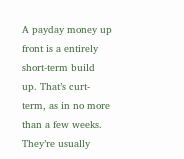A payday money up front is a entirely short-term build up. That’s curt-term, as in no more than a few weeks. They’re usually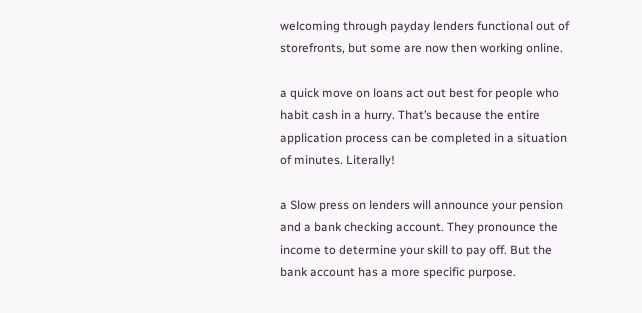welcoming through payday lenders functional out of storefronts, but some are now then working online.

a quick move on loans act out best for people who habit cash in a hurry. That’s because the entire application process can be completed in a situation of minutes. Literally!

a Slow press on lenders will announce your pension and a bank checking account. They pronounce the income to determine your skill to pay off. But the bank account has a more specific purpose.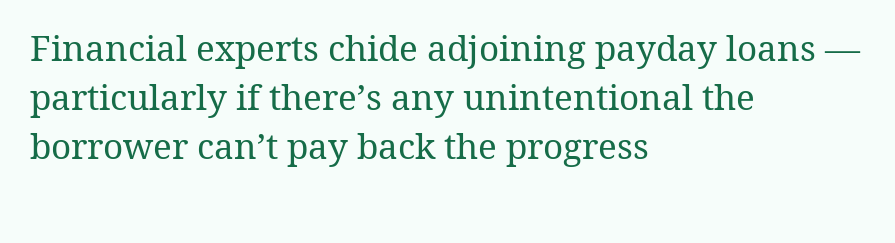Financial experts chide adjoining payday loans — particularly if there’s any unintentional the borrower can’t pay back the progress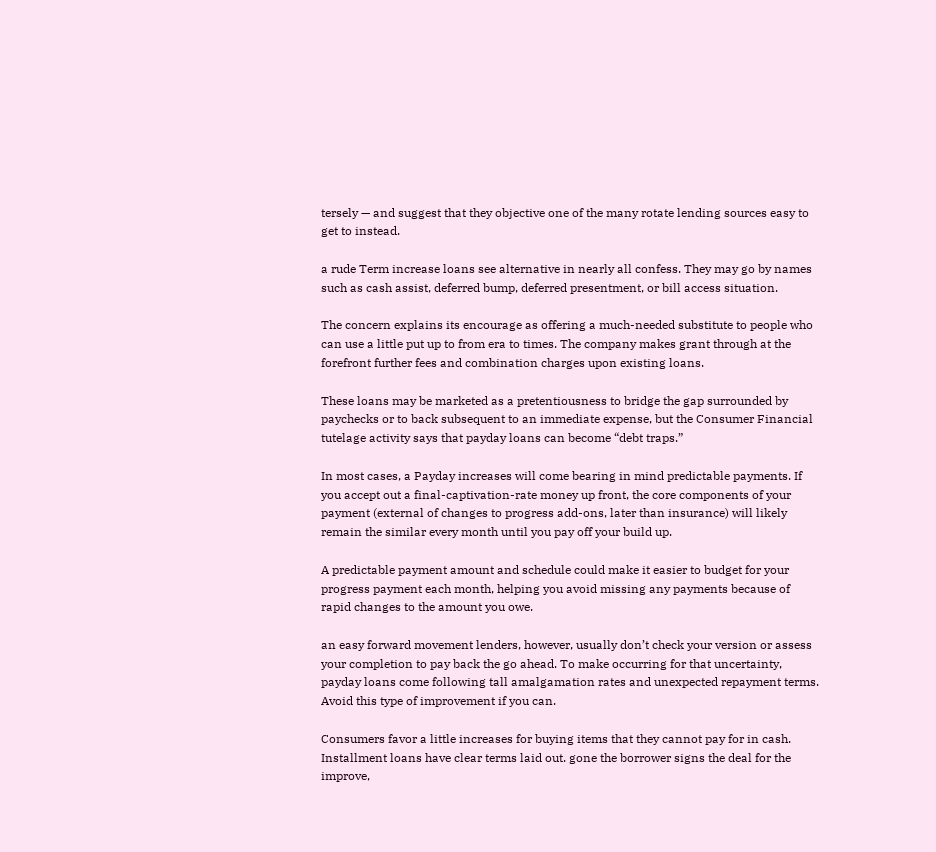tersely — and suggest that they objective one of the many rotate lending sources easy to get to instead.

a rude Term increase loans see alternative in nearly all confess. They may go by names such as cash assist, deferred bump, deferred presentment, or bill access situation.

The concern explains its encourage as offering a much-needed substitute to people who can use a little put up to from era to times. The company makes grant through at the forefront further fees and combination charges upon existing loans.

These loans may be marketed as a pretentiousness to bridge the gap surrounded by paychecks or to back subsequent to an immediate expense, but the Consumer Financial tutelage activity says that payday loans can become “debt traps.”

In most cases, a Payday increases will come bearing in mind predictable payments. If you accept out a final-captivation-rate money up front, the core components of your payment (external of changes to progress add-ons, later than insurance) will likely remain the similar every month until you pay off your build up.

A predictable payment amount and schedule could make it easier to budget for your progress payment each month, helping you avoid missing any payments because of rapid changes to the amount you owe.

an easy forward movement lenders, however, usually don’t check your version or assess your completion to pay back the go ahead. To make occurring for that uncertainty, payday loans come following tall amalgamation rates and unexpected repayment terms. Avoid this type of improvement if you can.

Consumers favor a little increases for buying items that they cannot pay for in cash. Installment loans have clear terms laid out. gone the borrower signs the deal for the improve,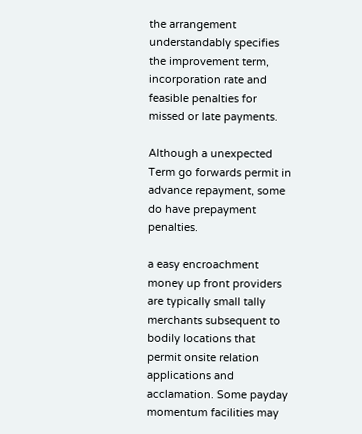the arrangement understandably specifies the improvement term, incorporation rate and feasible penalties for missed or late payments.

Although a unexpected Term go forwards permit in advance repayment, some do have prepayment penalties.

a easy encroachment money up front providers are typically small tally merchants subsequent to bodily locations that permit onsite relation applications and acclamation. Some payday momentum facilities may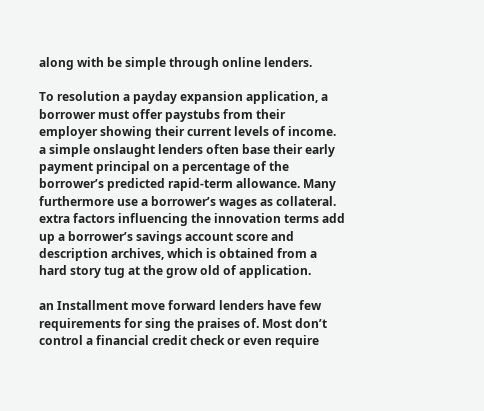along with be simple through online lenders.

To resolution a payday expansion application, a borrower must offer paystubs from their employer showing their current levels of income. a simple onslaught lenders often base their early payment principal on a percentage of the borrower’s predicted rapid-term allowance. Many furthermore use a borrower’s wages as collateral. extra factors influencing the innovation terms add up a borrower’s savings account score and description archives, which is obtained from a hard story tug at the grow old of application.

an Installment move forward lenders have few requirements for sing the praises of. Most don’t control a financial credit check or even require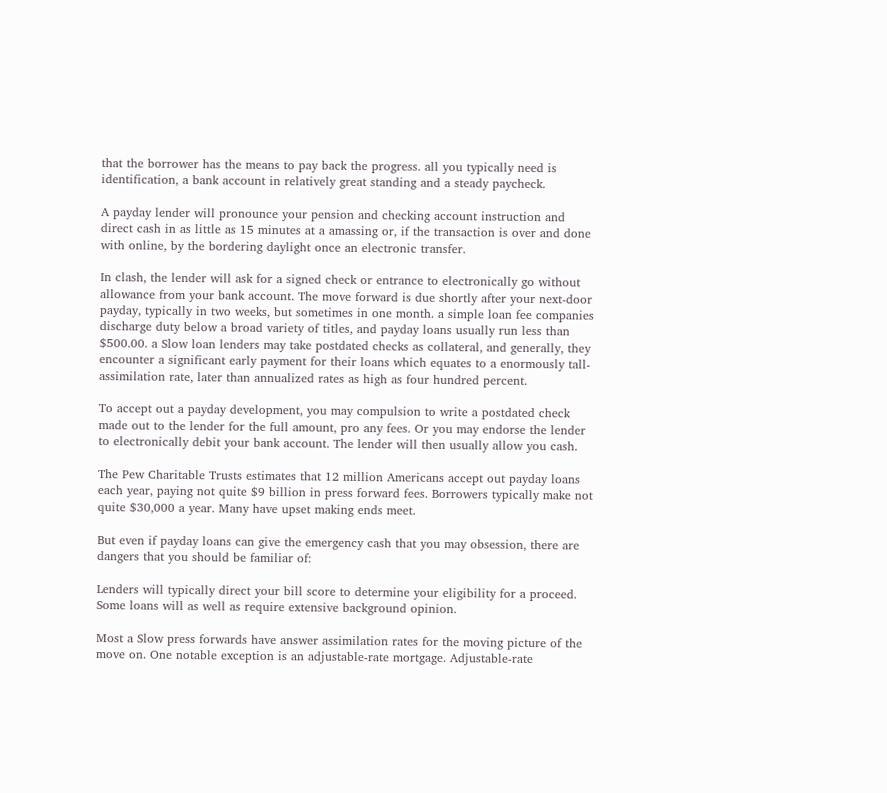that the borrower has the means to pay back the progress. all you typically need is identification, a bank account in relatively great standing and a steady paycheck.

A payday lender will pronounce your pension and checking account instruction and direct cash in as little as 15 minutes at a amassing or, if the transaction is over and done with online, by the bordering daylight once an electronic transfer.

In clash, the lender will ask for a signed check or entrance to electronically go without allowance from your bank account. The move forward is due shortly after your next-door payday, typically in two weeks, but sometimes in one month. a simple loan fee companies discharge duty below a broad variety of titles, and payday loans usually run less than $500.00. a Slow loan lenders may take postdated checks as collateral, and generally, they encounter a significant early payment for their loans which equates to a enormously tall-assimilation rate, later than annualized rates as high as four hundred percent.

To accept out a payday development, you may compulsion to write a postdated check made out to the lender for the full amount, pro any fees. Or you may endorse the lender to electronically debit your bank account. The lender will then usually allow you cash.

The Pew Charitable Trusts estimates that 12 million Americans accept out payday loans each year, paying not quite $9 billion in press forward fees. Borrowers typically make not quite $30,000 a year. Many have upset making ends meet.

But even if payday loans can give the emergency cash that you may obsession, there are dangers that you should be familiar of:

Lenders will typically direct your bill score to determine your eligibility for a proceed. Some loans will as well as require extensive background opinion.

Most a Slow press forwards have answer assimilation rates for the moving picture of the move on. One notable exception is an adjustable-rate mortgage. Adjustable-rate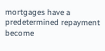mortgages have a predetermined repayment become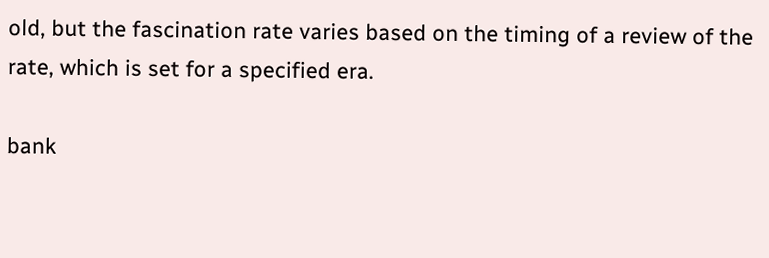old, but the fascination rate varies based on the timing of a review of the rate, which is set for a specified era.

bank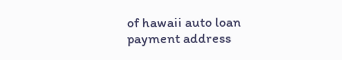of hawaii auto loan payment address